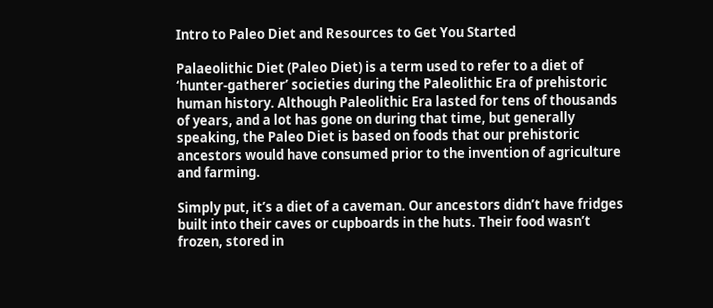Intro to Paleo Diet and Resources to Get You Started

Palaeolithic Diet (Paleo Diet) is a term used to refer to a diet of ‘hunter-gatherer’ societies during the Paleolithic Era of prehistoric human history. Although Paleolithic Era lasted for tens of thousands of years, and a lot has gone on during that time, but generally speaking, the Paleo Diet is based on foods that our prehistoric ancestors would have consumed prior to the invention of agriculture and farming.

Simply put, it’s a diet of a caveman. Our ancestors didn’t have fridges built into their caves or cupboards in the huts. Their food wasn’t frozen, stored in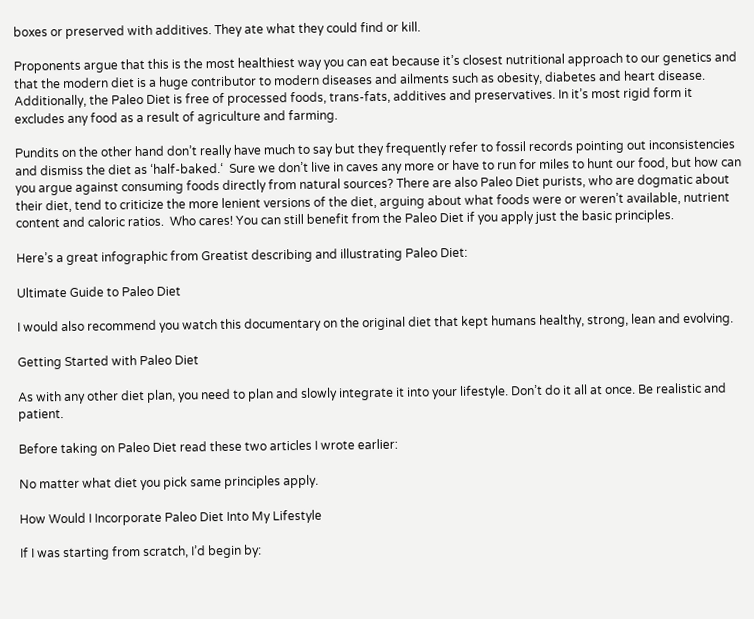boxes or preserved with additives. They ate what they could find or kill.

Proponents argue that this is the most healthiest way you can eat because it’s closest nutritional approach to our genetics and that the modern diet is a huge contributor to modern diseases and ailments such as obesity, diabetes and heart disease. Additionally, the Paleo Diet is free of processed foods, trans-fats, additives and preservatives. In it’s most rigid form it excludes any food as a result of agriculture and farming.

Pundits on the other hand don’t really have much to say but they frequently refer to fossil records pointing out inconsistencies and dismiss the diet as ‘half-baked.‘  Sure we don’t live in caves any more or have to run for miles to hunt our food, but how can you argue against consuming foods directly from natural sources? There are also Paleo Diet purists, who are dogmatic about their diet, tend to criticize the more lenient versions of the diet, arguing about what foods were or weren’t available, nutrient content and caloric ratios.  Who cares! You can still benefit from the Paleo Diet if you apply just the basic principles.

Here’s a great infographic from Greatist describing and illustrating Paleo Diet:

Ultimate Guide to Paleo Diet

I would also recommend you watch this documentary on the original diet that kept humans healthy, strong, lean and evolving.

Getting Started with Paleo Diet

As with any other diet plan, you need to plan and slowly integrate it into your lifestyle. Don’t do it all at once. Be realistic and patient.

Before taking on Paleo Diet read these two articles I wrote earlier:

No matter what diet you pick same principles apply.

How Would I Incorporate Paleo Diet Into My Lifestyle

If I was starting from scratch, I’d begin by: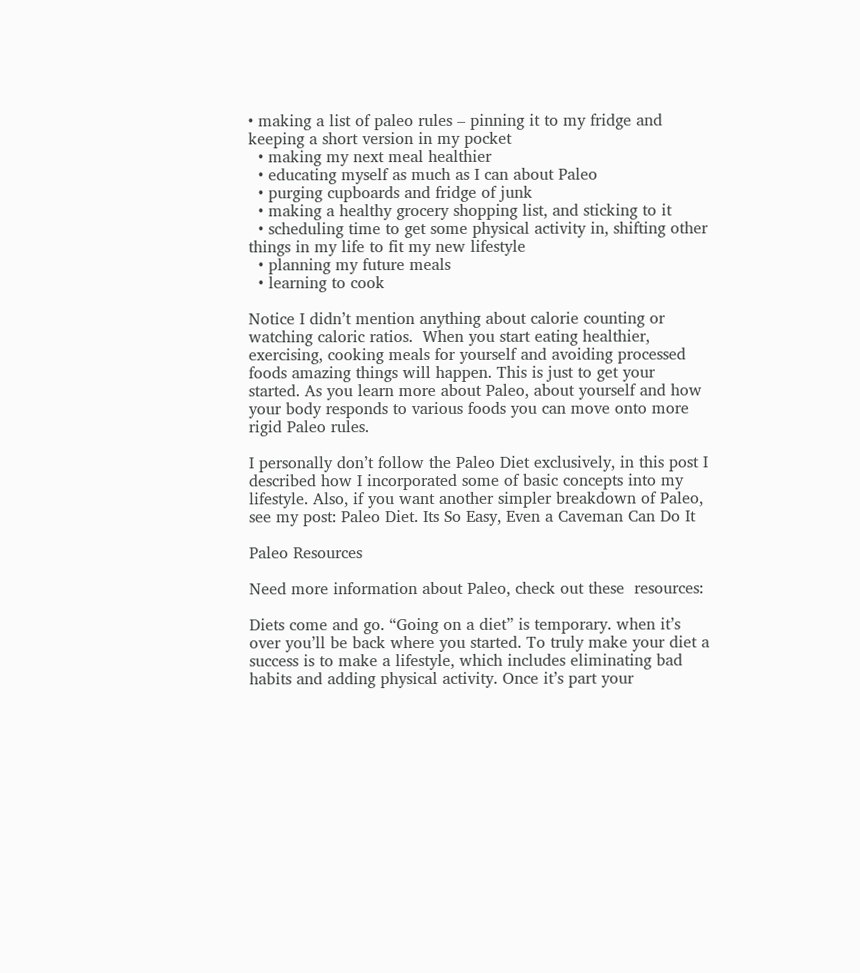• making a list of paleo rules – pinning it to my fridge and keeping a short version in my pocket
  • making my next meal healthier
  • educating myself as much as I can about Paleo
  • purging cupboards and fridge of junk
  • making a healthy grocery shopping list, and sticking to it
  • scheduling time to get some physical activity in, shifting other things in my life to fit my new lifestyle
  • planning my future meals
  • learning to cook

Notice I didn’t mention anything about calorie counting or watching caloric ratios.  When you start eating healthier, exercising, cooking meals for yourself and avoiding processed foods amazing things will happen. This is just to get your started. As you learn more about Paleo, about yourself and how your body responds to various foods you can move onto more rigid Paleo rules.

I personally don’t follow the Paleo Diet exclusively, in this post I described how I incorporated some of basic concepts into my lifestyle. Also, if you want another simpler breakdown of Paleo, see my post: Paleo Diet. Its So Easy, Even a Caveman Can Do It

Paleo Resources

Need more information about Paleo, check out these  resources:

Diets come and go. “Going on a diet” is temporary. when it’s over you’ll be back where you started. To truly make your diet a success is to make a lifestyle, which includes eliminating bad habits and adding physical activity. Once it’s part your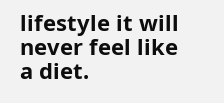lifestyle it will never feel like a diet.